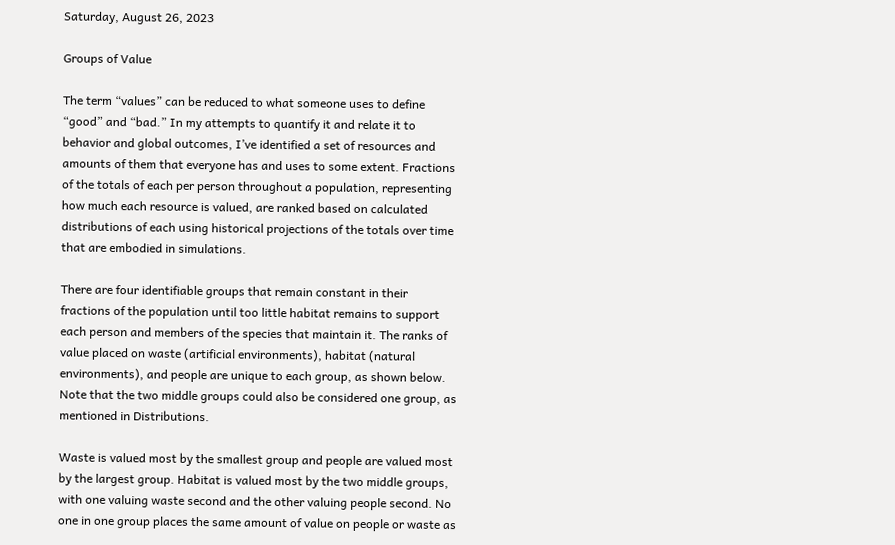Saturday, August 26, 2023

Groups of Value

The term “values” can be reduced to what someone uses to define “good” and “bad.” In my attempts to quantify it and relate it to behavior and global outcomes, I’ve identified a set of resources and amounts of them that everyone has and uses to some extent. Fractions of the totals of each per person throughout a population, representing how much each resource is valued, are ranked based on calculated distributions of each using historical projections of the totals over time that are embodied in simulations.

There are four identifiable groups that remain constant in their fractions of the population until too little habitat remains to support each person and members of the species that maintain it. The ranks of value placed on waste (artificial environments), habitat (natural environments), and people are unique to each group, as shown below. Note that the two middle groups could also be considered one group, as mentioned in Distributions.

Waste is valued most by the smallest group and people are valued most by the largest group. Habitat is valued most by the two middle groups, with one valuing waste second and the other valuing people second. No one in one group places the same amount of value on people or waste as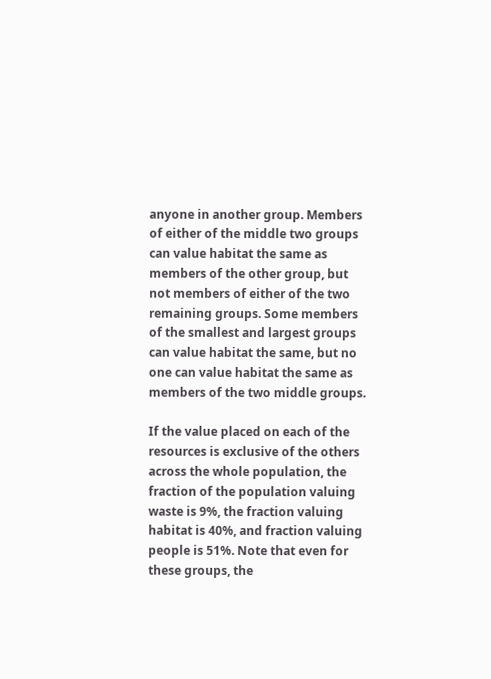anyone in another group. Members of either of the middle two groups can value habitat the same as members of the other group, but not members of either of the two remaining groups. Some members of the smallest and largest groups can value habitat the same, but no one can value habitat the same as members of the two middle groups.

If the value placed on each of the resources is exclusive of the others across the whole population, the fraction of the population valuing waste is 9%, the fraction valuing habitat is 40%, and fraction valuing people is 51%. Note that even for these groups, the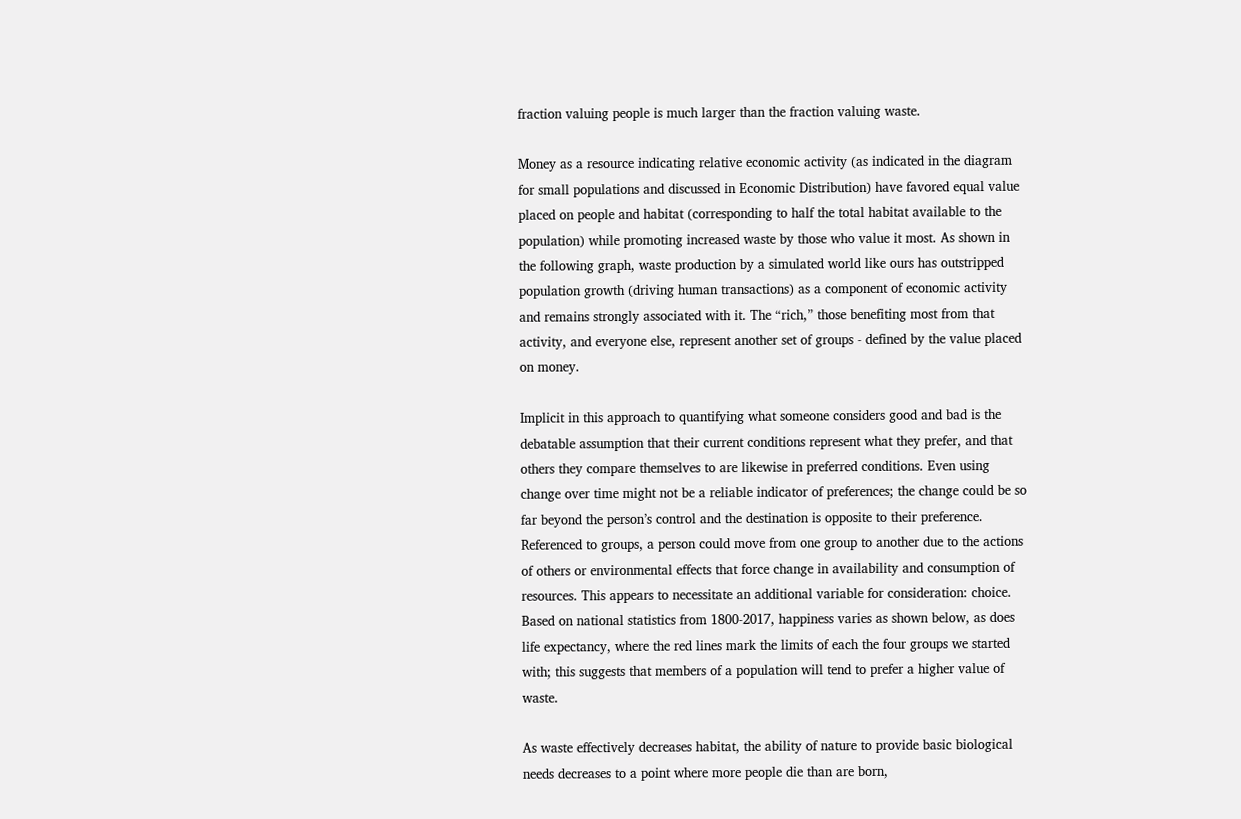fraction valuing people is much larger than the fraction valuing waste.

Money as a resource indicating relative economic activity (as indicated in the diagram for small populations and discussed in Economic Distribution) have favored equal value placed on people and habitat (corresponding to half the total habitat available to the population) while promoting increased waste by those who value it most. As shown in the following graph, waste production by a simulated world like ours has outstripped population growth (driving human transactions) as a component of economic activity and remains strongly associated with it. The “rich,” those benefiting most from that activity, and everyone else, represent another set of groups - defined by the value placed on money.

Implicit in this approach to quantifying what someone considers good and bad is the debatable assumption that their current conditions represent what they prefer, and that others they compare themselves to are likewise in preferred conditions. Even using change over time might not be a reliable indicator of preferences; the change could be so far beyond the person’s control and the destination is opposite to their preference. Referenced to groups, a person could move from one group to another due to the actions of others or environmental effects that force change in availability and consumption of resources. This appears to necessitate an additional variable for consideration: choice. Based on national statistics from 1800-2017, happiness varies as shown below, as does life expectancy, where the red lines mark the limits of each the four groups we started with; this suggests that members of a population will tend to prefer a higher value of waste.

As waste effectively decreases habitat, the ability of nature to provide basic biological needs decreases to a point where more people die than are born,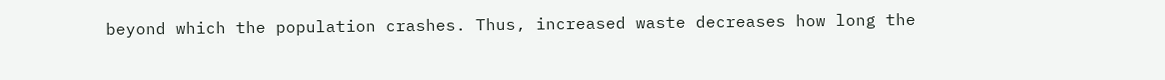beyond which the population crashes. Thus, increased waste decreases how long the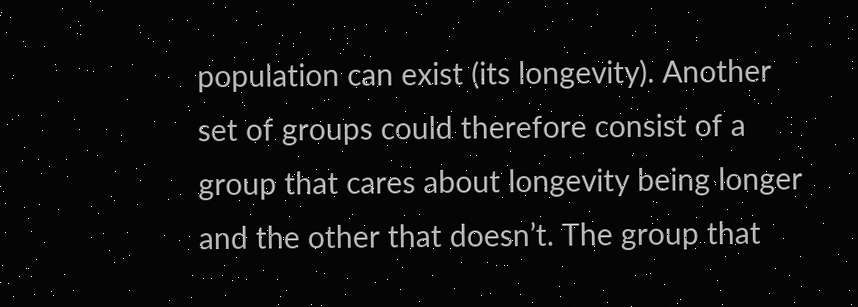population can exist (its longevity). Another set of groups could therefore consist of a group that cares about longevity being longer and the other that doesn’t. The group that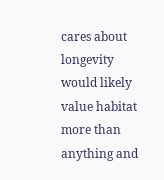cares about longevity would likely value habitat more than anything and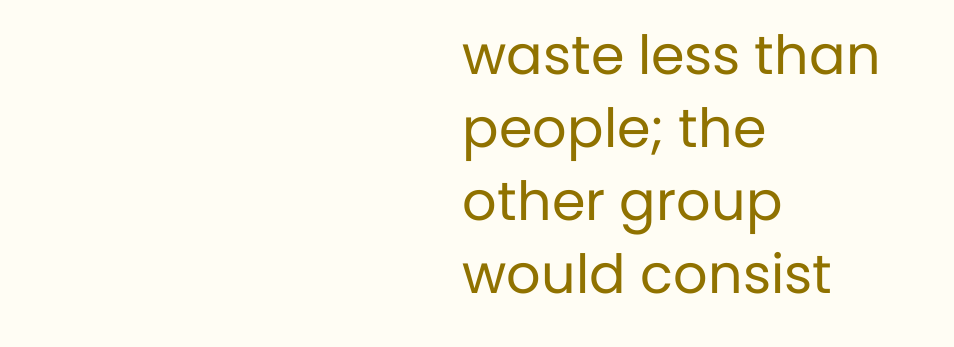waste less than people; the other group would consist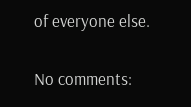of everyone else.

No comments: